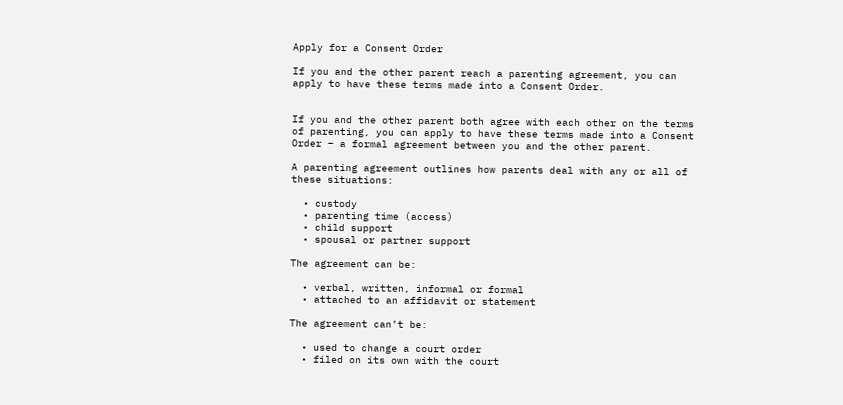Apply for a Consent Order

If you and the other parent reach a parenting agreement, you can apply to have these terms made into a Consent Order.


If you and the other parent both agree with each other on the terms of parenting, you can apply to have these terms made into a Consent Order – a formal agreement between you and the other parent.

A parenting agreement outlines how parents deal with any or all of these situations:

  • custody
  • parenting time (access)
  • child support
  • spousal or partner support

The agreement can be:

  • verbal, written, informal or formal
  • attached to an affidavit or statement

The agreement can’t be:

  • used to change a court order
  • filed on its own with the court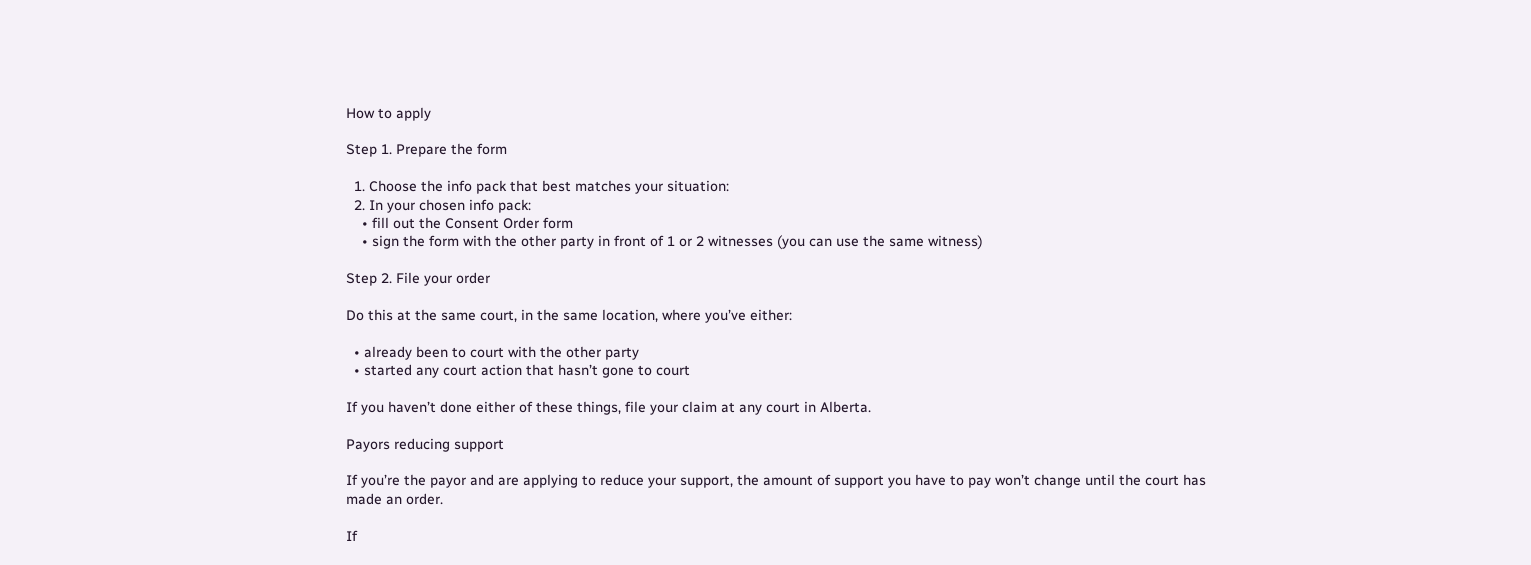How to apply

Step 1. Prepare the form

  1. Choose the info pack that best matches your situation:
  2. In your chosen info pack:
    • fill out the Consent Order form
    • sign the form with the other party in front of 1 or 2 witnesses (you can use the same witness)

Step 2. File your order

Do this at the same court, in the same location, where you’ve either:

  • already been to court with the other party
  • started any court action that hasn’t gone to court

If you haven’t done either of these things, file your claim at any court in Alberta.

Payors reducing support

If you’re the payor and are applying to reduce your support, the amount of support you have to pay won’t change until the court has made an order.

If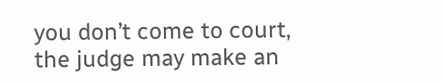you don’t come to court, the judge may make an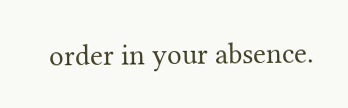order in your absence.